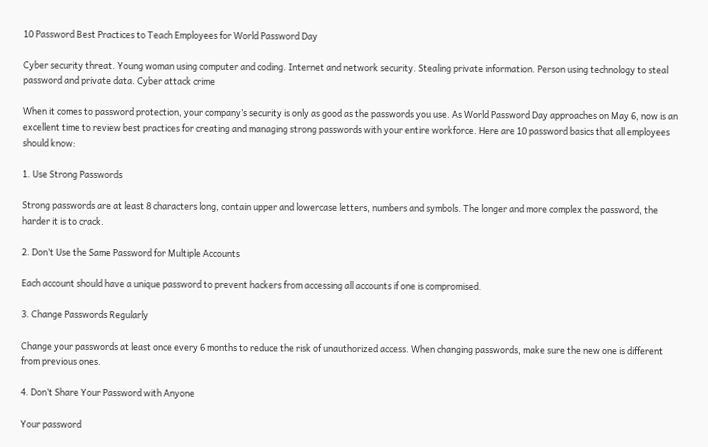10 Password Best Practices to Teach Employees for World Password Day

Cyber security threat. Young woman using computer and coding. Internet and network security. Stealing private information. Person using technology to steal password and private data. Cyber attack crime

When it comes to password protection, your company’s security is only as good as the passwords you use. As World Password Day approaches on May 6, now is an excellent time to review best practices for creating and managing strong passwords with your entire workforce. Here are 10 password basics that all employees should know:

1. Use Strong Passwords

Strong passwords are at least 8 characters long, contain upper and lowercase letters, numbers and symbols. The longer and more complex the password, the harder it is to crack.

2. Don’t Use the Same Password for Multiple Accounts

Each account should have a unique password to prevent hackers from accessing all accounts if one is compromised.

3. Change Passwords Regularly

Change your passwords at least once every 6 months to reduce the risk of unauthorized access. When changing passwords, make sure the new one is different from previous ones.

4. Don’t Share Your Password with Anyone

Your password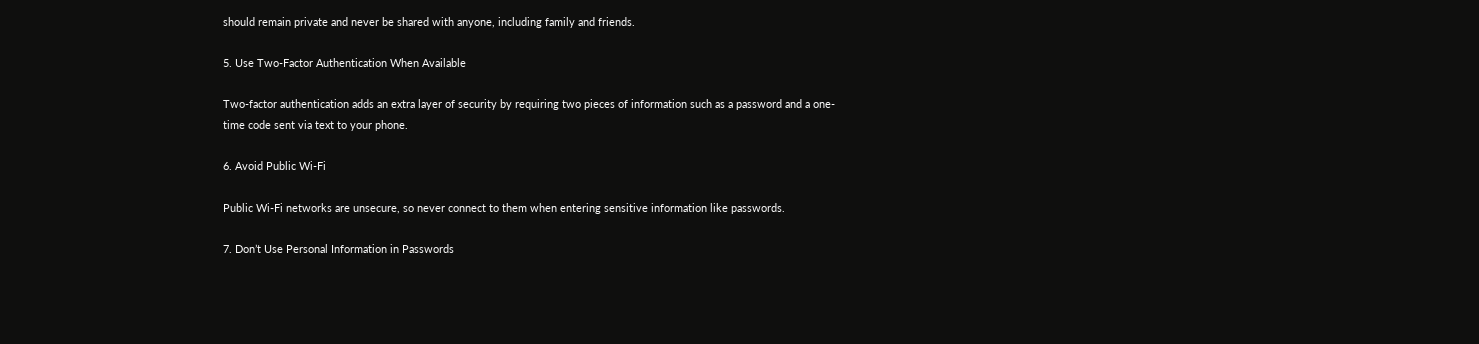should remain private and never be shared with anyone, including family and friends.

5. Use Two-Factor Authentication When Available

Two-factor authentication adds an extra layer of security by requiring two pieces of information such as a password and a one-time code sent via text to your phone.

6. Avoid Public Wi-Fi

Public Wi-Fi networks are unsecure, so never connect to them when entering sensitive information like passwords.

7. Don’t Use Personal Information in Passwords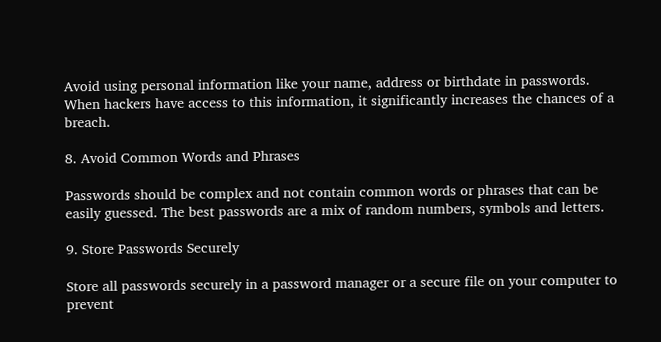Avoid using personal information like your name, address or birthdate in passwords. When hackers have access to this information, it significantly increases the chances of a breach.

8. Avoid Common Words and Phrases

Passwords should be complex and not contain common words or phrases that can be easily guessed. The best passwords are a mix of random numbers, symbols and letters.

9. Store Passwords Securely

Store all passwords securely in a password manager or a secure file on your computer to prevent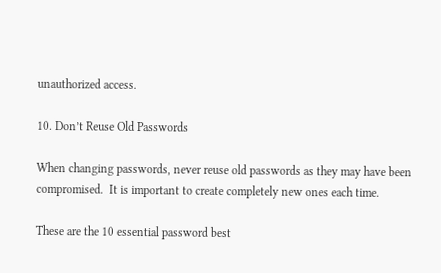unauthorized access.

10. Don’t Reuse Old Passwords

When changing passwords, never reuse old passwords as they may have been compromised.  It is important to create completely new ones each time.

These are the 10 essential password best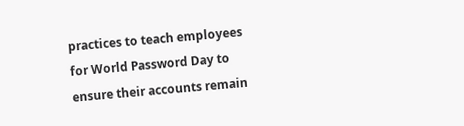practices to teach employees for World Password Day to ensure their accounts remain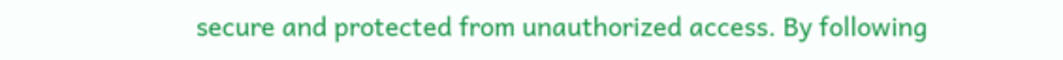secure and protected from unauthorized access. By following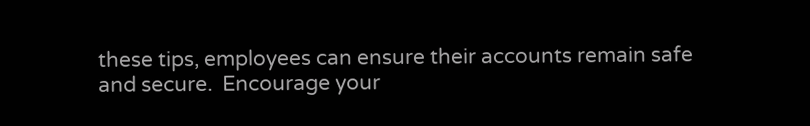these tips, employees can ensure their accounts remain safe and secure.  Encourage your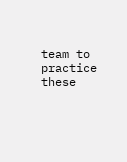team to practice these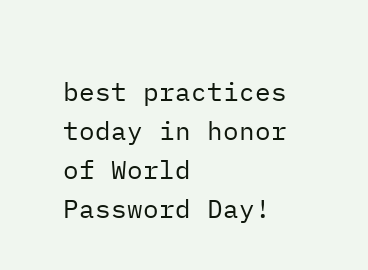best practices today in honor of World Password Day!